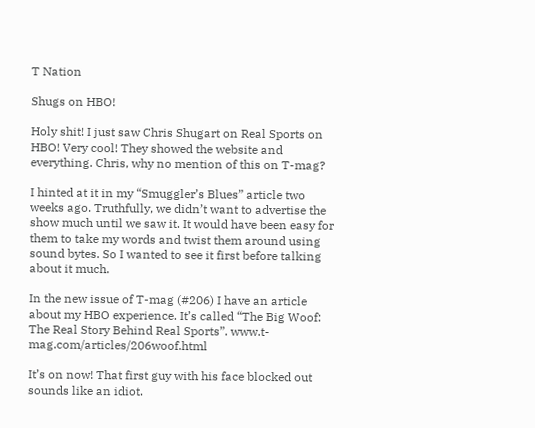T Nation

Shugs on HBO!

Holy shit! I just saw Chris Shugart on Real Sports on HBO! Very cool! They showed the website and everything. Chris, why no mention of this on T-mag?

I hinted at it in my “Smuggler’s Blues” article two weeks ago. Truthfully, we didn’t want to advertise the show much until we saw it. It would have been easy for them to take my words and twist them around using sound bytes. So I wanted to see it first before talking about it much.

In the new issue of T-mag (#206) I have an article about my HBO experience. It’s called “The Big Woof: The Real Story Behind Real Sports”. www.t-mag.com/articles/206woof.html

It’s on now! That first guy with his face blocked out sounds like an idiot.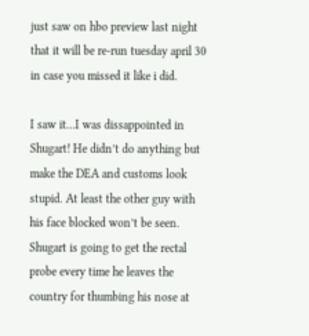just saw on hbo preview last night that it will be re-run tuesday april 30 in case you missed it like i did.

I saw it…I was dissappointed in Shugart! He didn’t do anything but make the DEA and customs look stupid. At least the other guy with his face blocked won’t be seen. Shugart is going to get the rectal probe every time he leaves the country for thumbing his nose at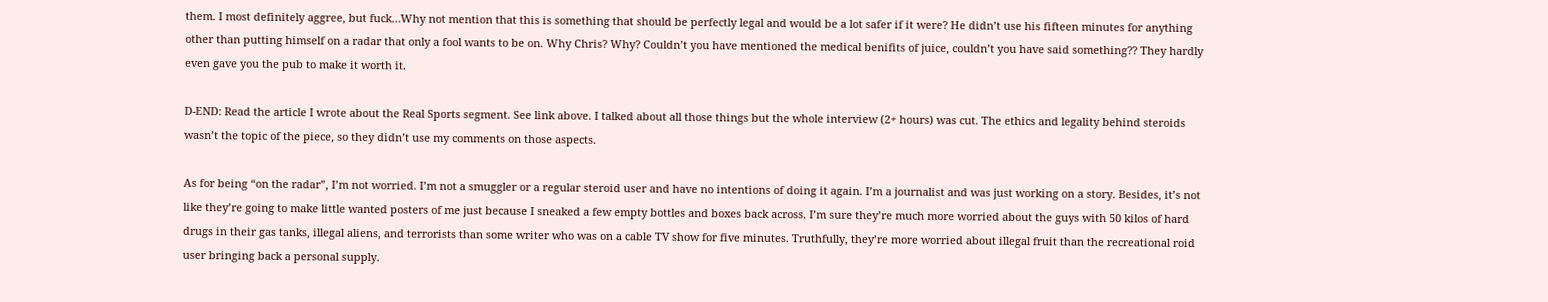them. I most definitely aggree, but fuck…Why not mention that this is something that should be perfectly legal and would be a lot safer if it were? He didn’t use his fifteen minutes for anything other than putting himself on a radar that only a fool wants to be on. Why Chris? Why? Couldn’t you have mentioned the medical benifits of juice, couldn’t you have said something?? They hardly even gave you the pub to make it worth it.

D-END: Read the article I wrote about the Real Sports segment. See link above. I talked about all those things but the whole interview (2+ hours) was cut. The ethics and legality behind steroids wasn’t the topic of the piece, so they didn’t use my comments on those aspects.

As for being “on the radar”, I’m not worried. I’m not a smuggler or a regular steroid user and have no intentions of doing it again. I’m a journalist and was just working on a story. Besides, it’s not like they’re going to make little wanted posters of me just because I sneaked a few empty bottles and boxes back across. I’m sure they’re much more worried about the guys with 50 kilos of hard drugs in their gas tanks, illegal aliens, and terrorists than some writer who was on a cable TV show for five minutes. Truthfully, they’re more worried about illegal fruit than the recreational roid user bringing back a personal supply.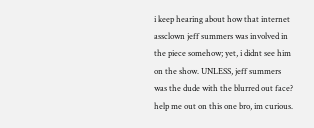i keep hearing about how that internet assclown jeff summers was involved in the piece somehow; yet, i didnt see him on the show. UNLESS, jeff summers was the dude with the blurred out face? help me out on this one bro, im curious.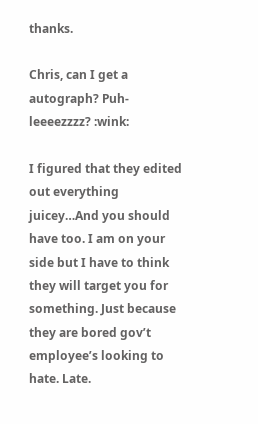thanks.

Chris, can I get a autograph? Puh-leeeezzzz? :wink:

I figured that they edited out everything juicey…And you should have too. I am on your side but I have to think they will target you for something. Just because they are bored gov’t employee’s looking to hate. Late.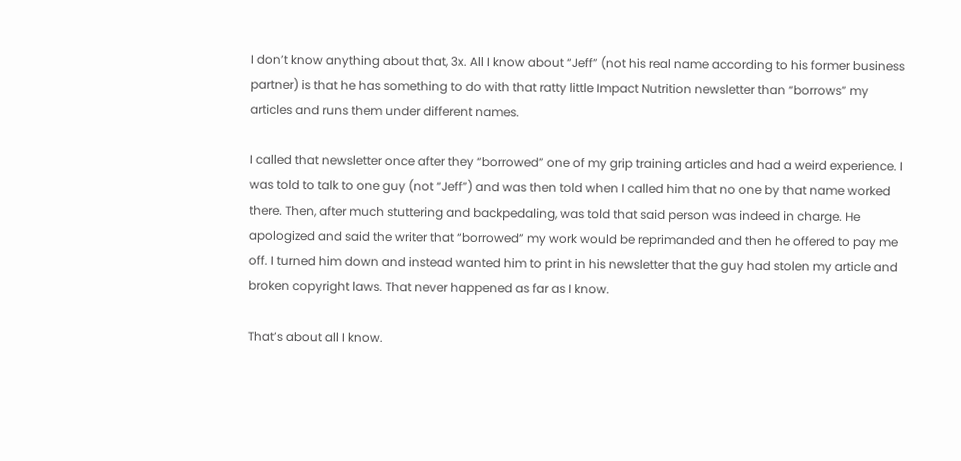I don’t know anything about that, 3x. All I know about “Jeff” (not his real name according to his former business partner) is that he has something to do with that ratty little Impact Nutrition newsletter than “borrows” my articles and runs them under different names.

I called that newsletter once after they “borrowed” one of my grip training articles and had a weird experience. I was told to talk to one guy (not “Jeff”) and was then told when I called him that no one by that name worked there. Then, after much stuttering and backpedaling, was told that said person was indeed in charge. He apologized and said the writer that “borrowed” my work would be reprimanded and then he offered to pay me off. I turned him down and instead wanted him to print in his newsletter that the guy had stolen my article and broken copyright laws. That never happened as far as I know.

That’s about all I know.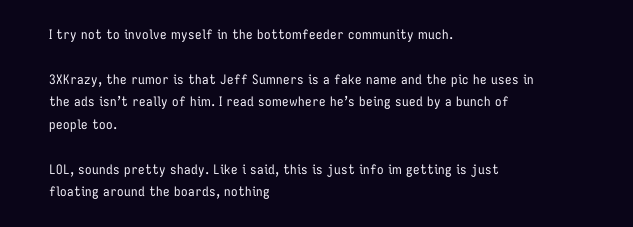I try not to involve myself in the bottomfeeder community much.

3XKrazy, the rumor is that Jeff Sumners is a fake name and the pic he uses in the ads isn’t really of him. I read somewhere he’s being sued by a bunch of people too.

LOL, sounds pretty shady. Like i said, this is just info im getting is just floating around the boards, nothing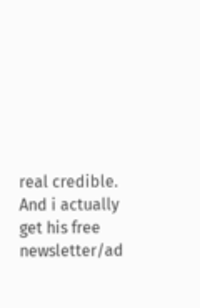real credible. And i actually get his free newsletter/ad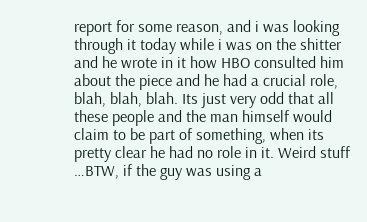report for some reason, and i was looking through it today while i was on the shitter and he wrote in it how HBO consulted him about the piece and he had a crucial role, blah, blah, blah. Its just very odd that all these people and the man himself would claim to be part of something, when its pretty clear he had no role in it. Weird stuff …BTW, if the guy was using a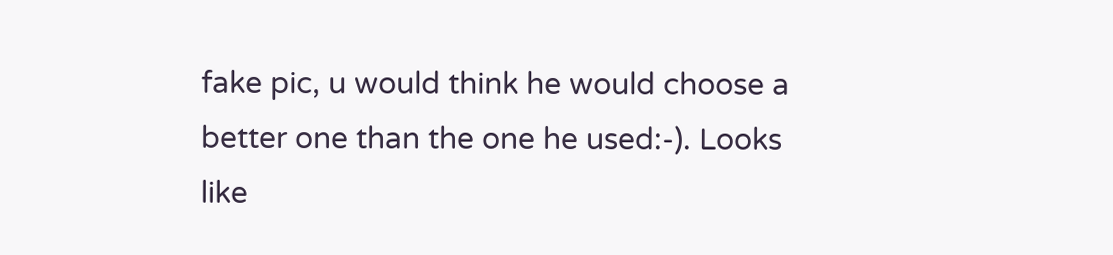fake pic, u would think he would choose a better one than the one he used:-). Looks like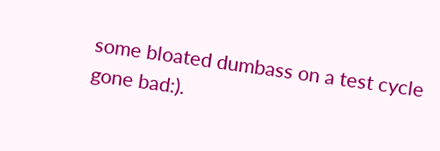some bloated dumbass on a test cycle gone bad:).